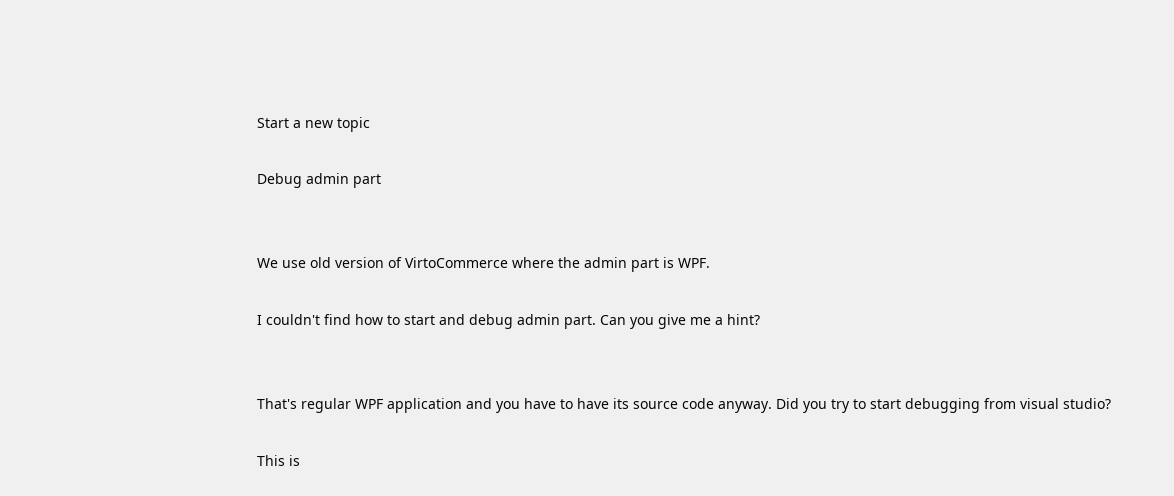Start a new topic

Debug admin part


We use old version of VirtoCommerce where the admin part is WPF.

I couldn't find how to start and debug admin part. Can you give me a hint?


That's regular WPF application and you have to have its source code anyway. Did you try to start debugging from visual studio?

This is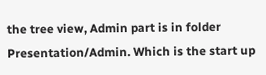the tree view, Admin part is in folder Presentation/Admin. Which is the start up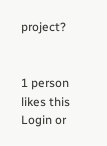project?


1 person likes this
Login or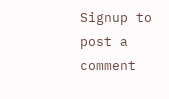Signup to post a comment